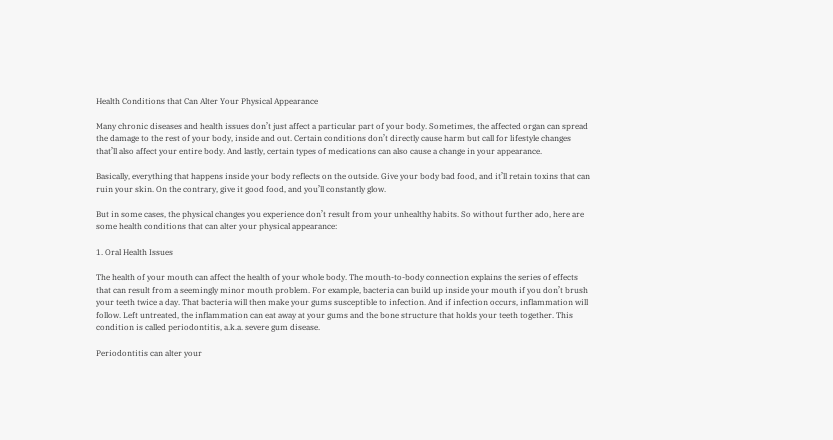Health Conditions that Can Alter Your Physical Appearance

Many chronic diseases and health issues don’t just affect a particular part of your body. Sometimes, the affected organ can spread the damage to the rest of your body, inside and out. Certain conditions don’t directly cause harm but call for lifestyle changes that’ll also affect your entire body. And lastly, certain types of medications can also cause a change in your appearance.

Basically, everything that happens inside your body reflects on the outside. Give your body bad food, and it’ll retain toxins that can ruin your skin. On the contrary, give it good food, and you’ll constantly glow.

But in some cases, the physical changes you experience don’t result from your unhealthy habits. So without further ado, here are some health conditions that can alter your physical appearance:

1. Oral Health Issues

The health of your mouth can affect the health of your whole body. The mouth-to-body connection explains the series of effects that can result from a seemingly minor mouth problem. For example, bacteria can build up inside your mouth if you don’t brush your teeth twice a day. That bacteria will then make your gums susceptible to infection. And if infection occurs, inflammation will follow. Left untreated, the inflammation can eat away at your gums and the bone structure that holds your teeth together. This condition is called periodontitis, a.k.a. severe gum disease.

Periodontitis can alter your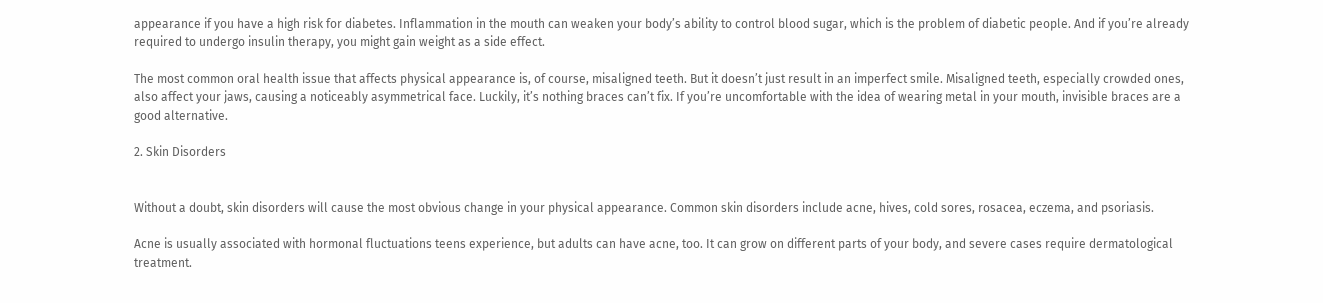appearance if you have a high risk for diabetes. Inflammation in the mouth can weaken your body’s ability to control blood sugar, which is the problem of diabetic people. And if you’re already required to undergo insulin therapy, you might gain weight as a side effect.

The most common oral health issue that affects physical appearance is, of course, misaligned teeth. But it doesn’t just result in an imperfect smile. Misaligned teeth, especially crowded ones, also affect your jaws, causing a noticeably asymmetrical face. Luckily, it’s nothing braces can’t fix. If you’re uncomfortable with the idea of wearing metal in your mouth, invisible braces are a good alternative.

2. Skin Disorders


Without a doubt, skin disorders will cause the most obvious change in your physical appearance. Common skin disorders include acne, hives, cold sores, rosacea, eczema, and psoriasis.

Acne is usually associated with hormonal fluctuations teens experience, but adults can have acne, too. It can grow on different parts of your body, and severe cases require dermatological treatment.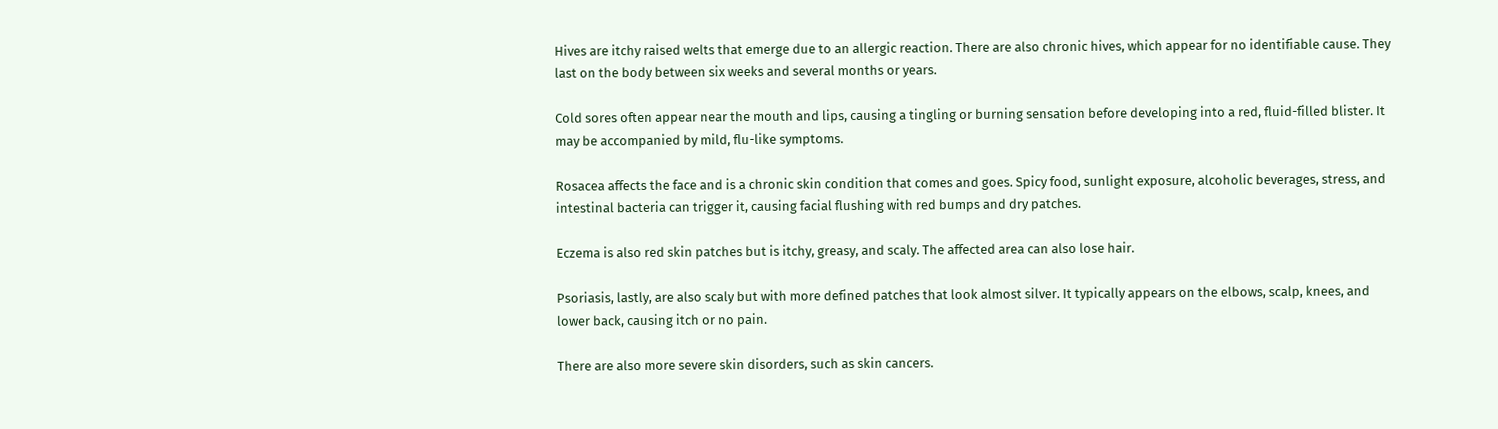Hives are itchy raised welts that emerge due to an allergic reaction. There are also chronic hives, which appear for no identifiable cause. They last on the body between six weeks and several months or years.

Cold sores often appear near the mouth and lips, causing a tingling or burning sensation before developing into a red, fluid-filled blister. It may be accompanied by mild, flu-like symptoms.

Rosacea affects the face and is a chronic skin condition that comes and goes. Spicy food, sunlight exposure, alcoholic beverages, stress, and intestinal bacteria can trigger it, causing facial flushing with red bumps and dry patches.

Eczema is also red skin patches but is itchy, greasy, and scaly. The affected area can also lose hair.

Psoriasis, lastly, are also scaly but with more defined patches that look almost silver. It typically appears on the elbows, scalp, knees, and lower back, causing itch or no pain.

There are also more severe skin disorders, such as skin cancers.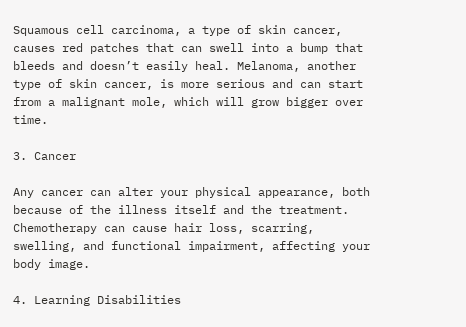Squamous cell carcinoma, a type of skin cancer, causes red patches that can swell into a bump that bleeds and doesn’t easily heal. Melanoma, another type of skin cancer, is more serious and can start from a malignant mole, which will grow bigger over time.

3. Cancer

Any cancer can alter your physical appearance, both because of the illness itself and the treatment. Chemotherapy can cause hair loss, scarring, swelling, and functional impairment, affecting your body image.

4. Learning Disabilities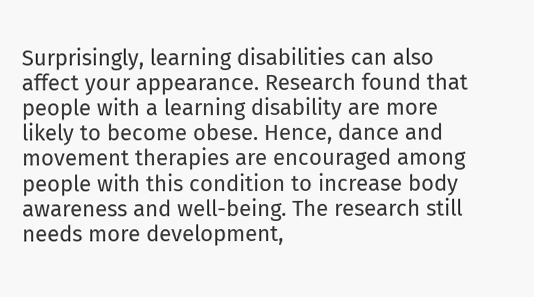Surprisingly, learning disabilities can also affect your appearance. Research found that people with a learning disability are more likely to become obese. Hence, dance and movement therapies are encouraged among people with this condition to increase body awareness and well-being. The research still needs more development,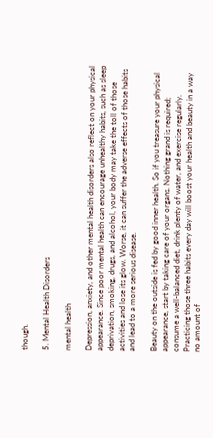though.

5. Mental Health Disorders

mental health

Depression, anxiety, and other mental health disorders also reflect on your physical appearance. Since poor mental health can encourage unhealthy habits, such as sleep deprivation, smoking, drugs, and alcohol, your body may take the toll of those activities and lose its glow. Worse, it can suffer the adverse effects of those habits and lead to a more serious disease.

Beauty on the outside is fed by good inner health. So if you treasure your physical appearance, start by taking care of your organs. Nothing grand is required; consume a well-balanced diet, drink plenty of water, and exercise regularly. Practicing those three habits every day will boost your health and beauty in a way no amount of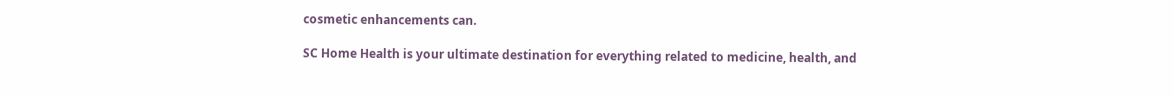cosmetic enhancements can.

SC Home Health is your ultimate destination for everything related to medicine, health, and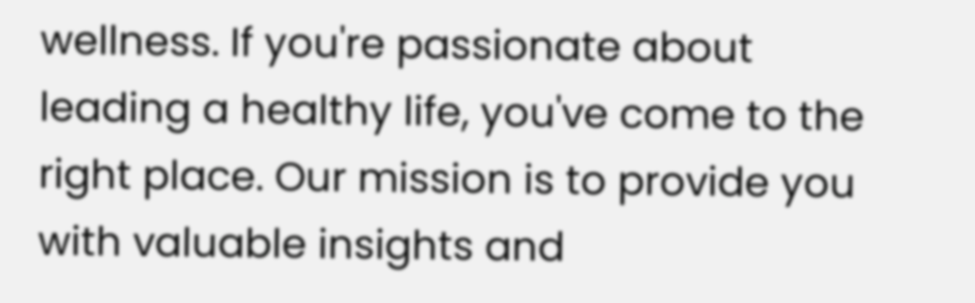wellness. If you're passionate about leading a healthy life, you've come to the right place. Our mission is to provide you with valuable insights and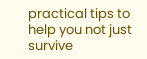practical tips to help you not just survive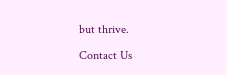but thrive.

Contact Us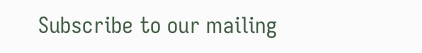Subscribe to our mailing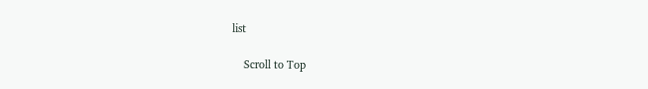list

    Scroll to Top